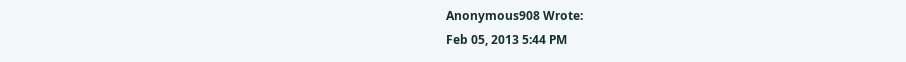Anonymous908 Wrote:
Feb 05, 2013 5:44 PM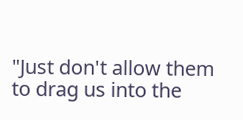"Just don't allow them to drag us into the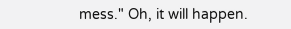mess." Oh, it will happen.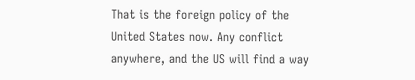That is the foreign policy of the United States now. Any conflict anywhere, and the US will find a way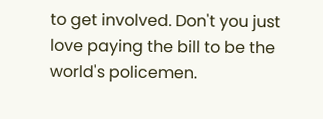to get involved. Don't you just love paying the bill to be the world's policemen.